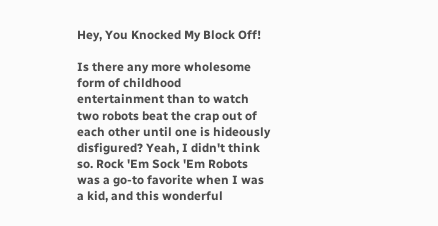Hey, You Knocked My Block Off!

Is there any more wholesome form of childhood entertainment than to watch two robots beat the crap out of each other until one is hideously disfigured? Yeah, I didn't think so. Rock 'Em Sock 'Em Robots was a go-to favorite when I was a kid, and this wonderful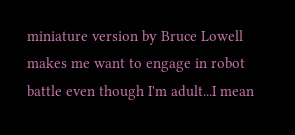miniature version by Bruce Lowell makes me want to engage in robot battle even though I'm adult...I mean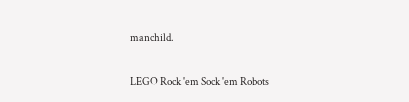manchild.

LEGO Rock 'em Sock 'em Robots